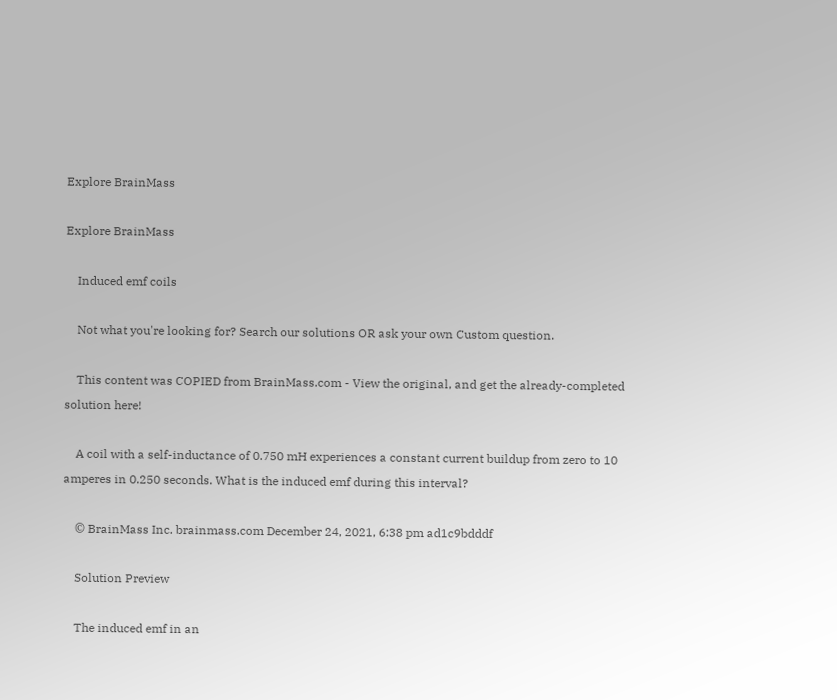Explore BrainMass

Explore BrainMass

    Induced emf coils

    Not what you're looking for? Search our solutions OR ask your own Custom question.

    This content was COPIED from BrainMass.com - View the original, and get the already-completed solution here!

    A coil with a self-inductance of 0.750 mH experiences a constant current buildup from zero to 10 amperes in 0.250 seconds. What is the induced emf during this interval?

    © BrainMass Inc. brainmass.com December 24, 2021, 6:38 pm ad1c9bdddf

    Solution Preview

    The induced emf in an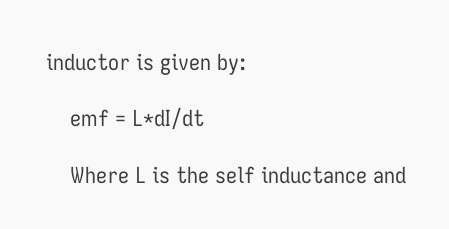inductor is given by:

    emf = L*dI/dt

    Where L is the self inductance and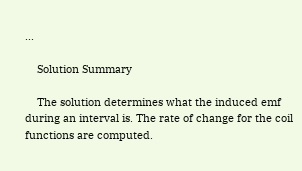...

    Solution Summary

    The solution determines what the induced emf during an interval is. The rate of change for the coil functions are computed.